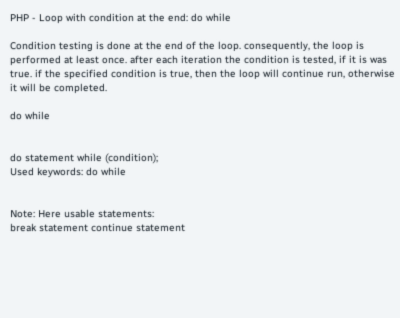PHP - Loop with condition at the end: do while

Condition testing is done at the end of the loop. consequently, the loop is performed at least once. after each iteration the condition is tested, if it is was true. if the specified condition is true, then the loop will continue run, otherwise it will be completed.

do while


do statement while (condition);
Used keywords: do while


Note: Here usable statements:
break statement continue statement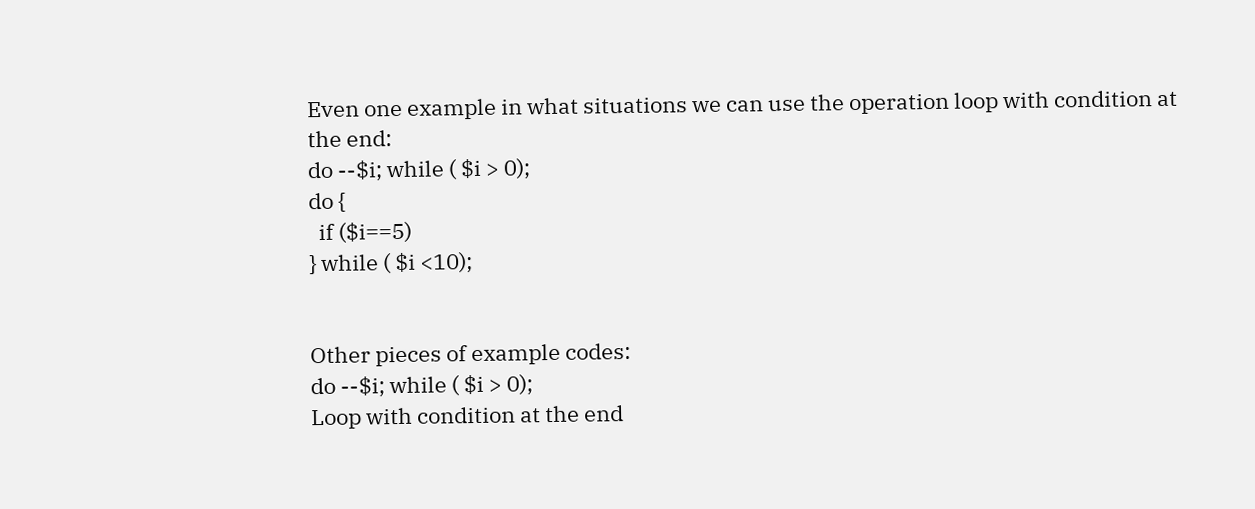Even one example in what situations we can use the operation loop with condition at the end:
do --$i; while ( $i > 0);
do {
  if ($i==5)
} while ( $i <10);


Other pieces of example codes:
do --$i; while ( $i > 0);
Loop with condition at the end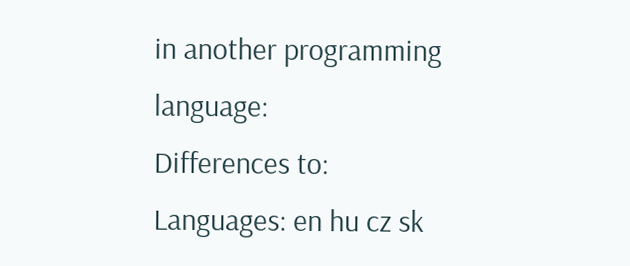in another programming language:
Differences to:
Languages: en hu cz sk